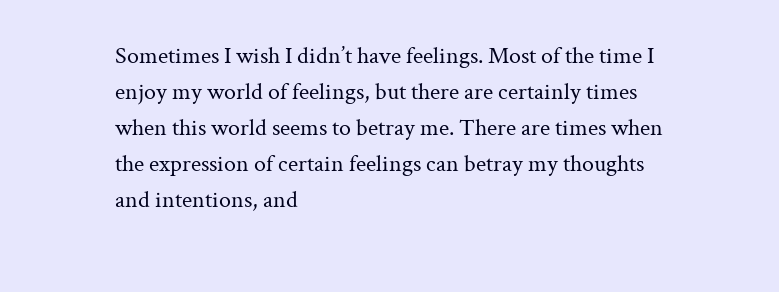Sometimes I wish I didn’t have feelings. Most of the time I enjoy my world of feelings, but there are certainly times when this world seems to betray me. There are times when the expression of certain feelings can betray my thoughts and intentions, and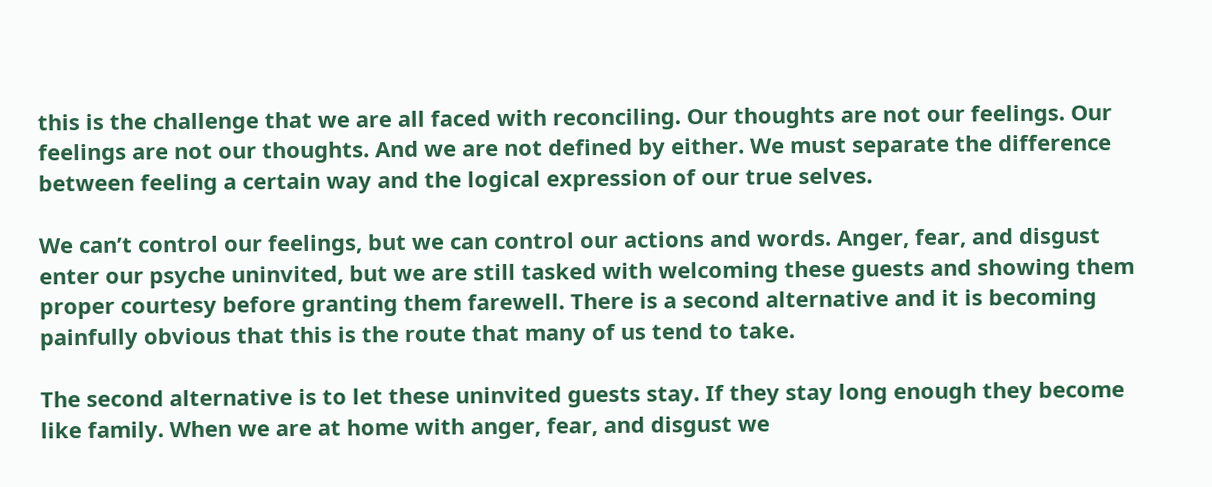this is the challenge that we are all faced with reconciling. Our thoughts are not our feelings. Our feelings are not our thoughts. And we are not defined by either. We must separate the difference between feeling a certain way and the logical expression of our true selves.

We can’t control our feelings, but we can control our actions and words. Anger, fear, and disgust enter our psyche uninvited, but we are still tasked with welcoming these guests and showing them proper courtesy before granting them farewell. There is a second alternative and it is becoming painfully obvious that this is the route that many of us tend to take.

The second alternative is to let these uninvited guests stay. If they stay long enough they become like family. When we are at home with anger, fear, and disgust we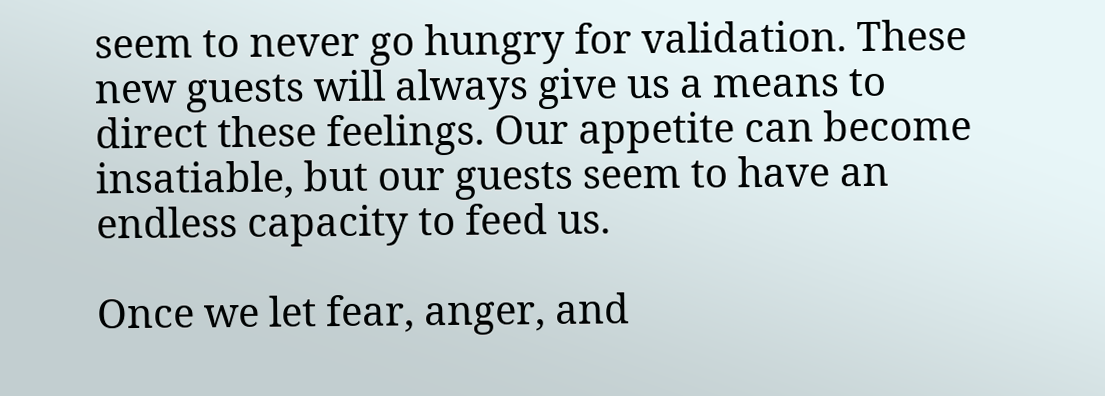seem to never go hungry for validation. These new guests will always give us a means to direct these feelings. Our appetite can become insatiable, but our guests seem to have an endless capacity to feed us.

Once we let fear, anger, and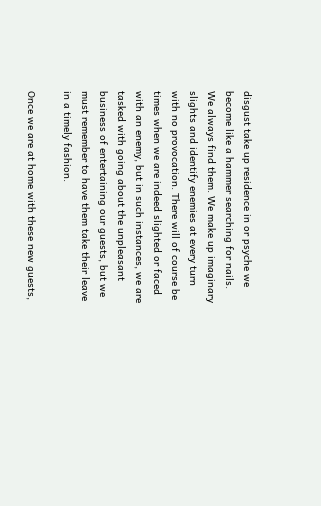disgust take up residence in or psyche we become like a hammer searching for nails. We always find them. We make up imaginary slights and identify enemies at every turn with no provocation. There will of course be times when we are indeed slighted or faced with an enemy, but in such instances, we are tasked with going about the unpleasant business of entertaining our guests, but we must remember to have them take their leave in a timely fashion.

Once we are at home with these new guests,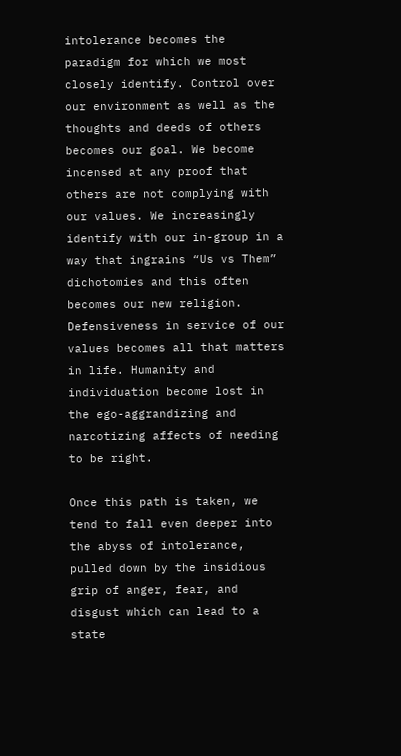intolerance becomes the paradigm for which we most closely identify. Control over our environment as well as the thoughts and deeds of others becomes our goal. We become incensed at any proof that others are not complying with our values. We increasingly identify with our in-group in a way that ingrains “Us vs Them” dichotomies and this often becomes our new religion. Defensiveness in service of our values becomes all that matters in life. Humanity and individuation become lost in the ego-aggrandizing and narcotizing affects of needing to be right.

Once this path is taken, we tend to fall even deeper into the abyss of intolerance, pulled down by the insidious grip of anger, fear, and disgust which can lead to a state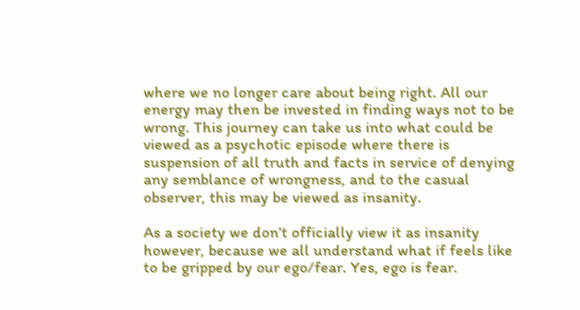where we no longer care about being right. All our energy may then be invested in finding ways not to be wrong. This journey can take us into what could be viewed as a psychotic episode where there is suspension of all truth and facts in service of denying any semblance of wrongness, and to the casual observer, this may be viewed as insanity.

As a society we don’t officially view it as insanity however, because we all understand what if feels like to be gripped by our ego/fear. Yes, ego is fear.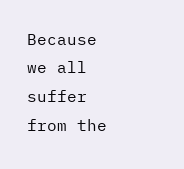Because we all suffer from the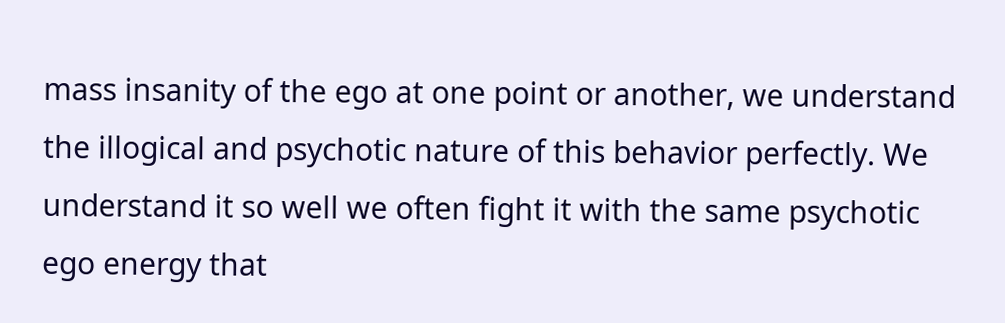mass insanity of the ego at one point or another, we understand the illogical and psychotic nature of this behavior perfectly. We understand it so well we often fight it with the same psychotic ego energy that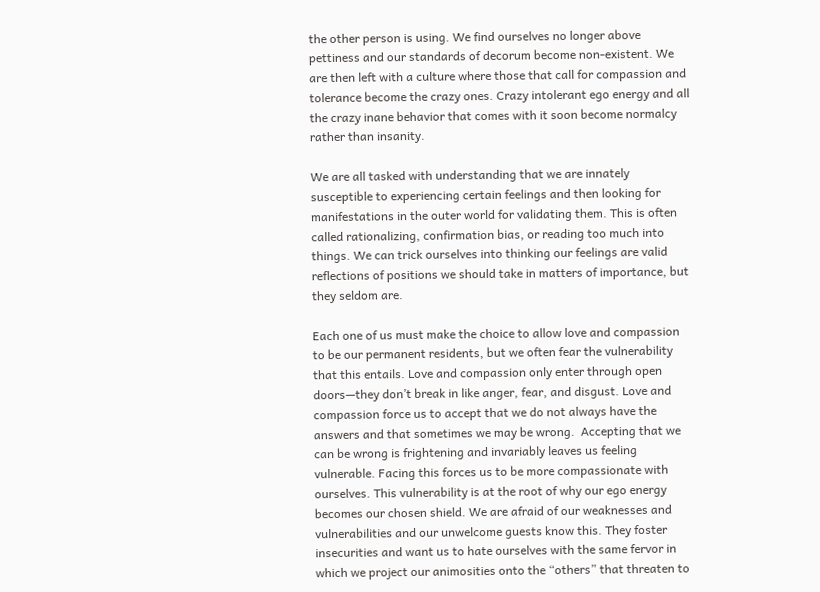the other person is using. We find ourselves no longer above pettiness and our standards of decorum become non-existent. We are then left with a culture where those that call for compassion and tolerance become the crazy ones. Crazy intolerant ego energy and all the crazy inane behavior that comes with it soon become normalcy rather than insanity.

We are all tasked with understanding that we are innately susceptible to experiencing certain feelings and then looking for manifestations in the outer world for validating them. This is often called rationalizing, confirmation bias, or reading too much into things. We can trick ourselves into thinking our feelings are valid reflections of positions we should take in matters of importance, but they seldom are.

Each one of us must make the choice to allow love and compassion to be our permanent residents, but we often fear the vulnerability that this entails. Love and compassion only enter through open doors—they don’t break in like anger, fear, and disgust. Love and compassion force us to accept that we do not always have the answers and that sometimes we may be wrong.  Accepting that we can be wrong is frightening and invariably leaves us feeling vulnerable. Facing this forces us to be more compassionate with ourselves. This vulnerability is at the root of why our ego energy becomes our chosen shield. We are afraid of our weaknesses and vulnerabilities and our unwelcome guests know this. They foster insecurities and want us to hate ourselves with the same fervor in which we project our animosities onto the “others” that threaten to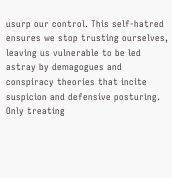usurp our control. This self-hatred ensures we stop trusting ourselves, leaving us vulnerable to be led astray by demagogues and conspiracy theories that incite suspicion and defensive posturing. Only treating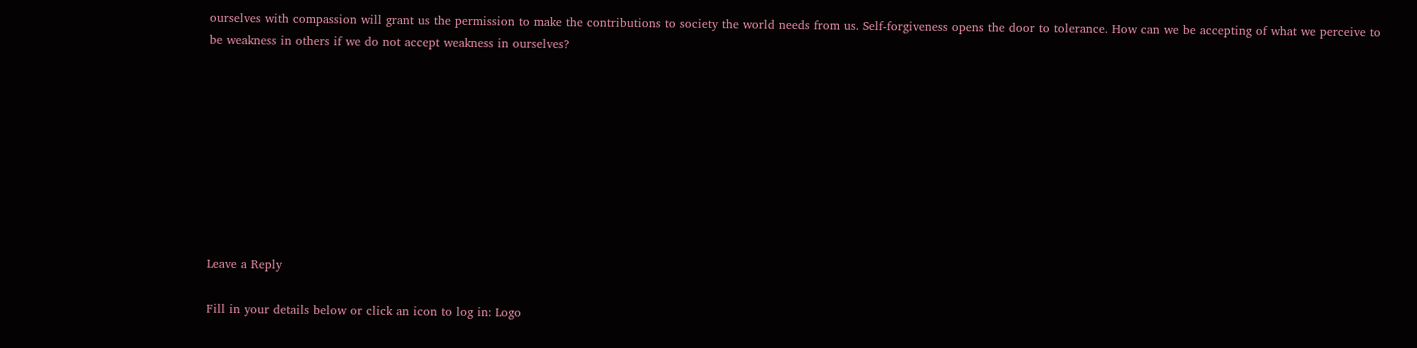ourselves with compassion will grant us the permission to make the contributions to society the world needs from us. Self-forgiveness opens the door to tolerance. How can we be accepting of what we perceive to be weakness in others if we do not accept weakness in ourselves?









Leave a Reply

Fill in your details below or click an icon to log in: Logo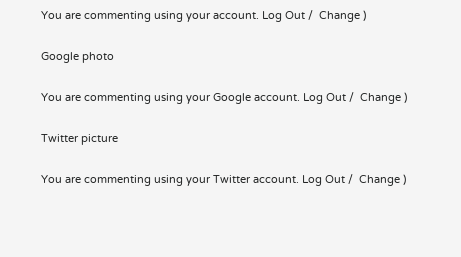You are commenting using your account. Log Out /  Change )

Google photo

You are commenting using your Google account. Log Out /  Change )

Twitter picture

You are commenting using your Twitter account. Log Out /  Change )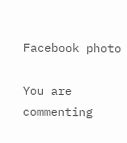Facebook photo

You are commenting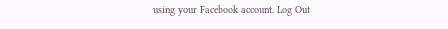using your Facebook account. Log Out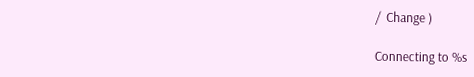/  Change )

Connecting to %s